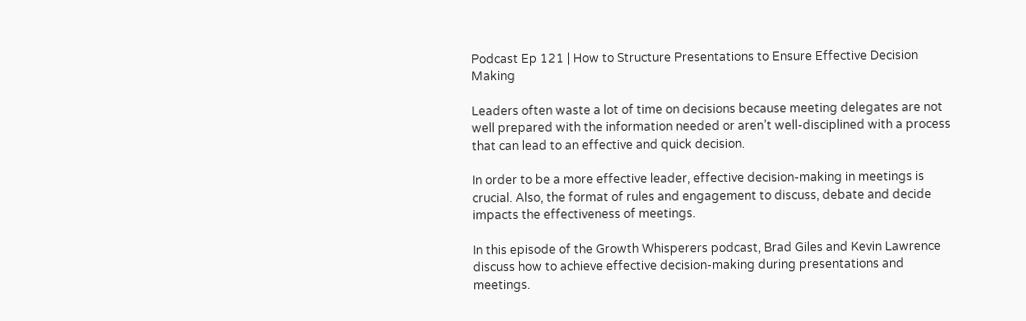Podcast Ep 121 | How to Structure Presentations to Ensure Effective Decision Making

Leaders often waste a lot of time on decisions because meeting delegates are not well prepared with the information needed or aren’t well-disciplined with a process that can lead to an effective and quick decision.

In order to be a more effective leader, effective decision-making in meetings is crucial. Also, the format of rules and engagement to discuss, debate and decide impacts the effectiveness of meetings.

In this episode of the Growth Whisperers podcast, Brad Giles and Kevin Lawrence discuss how to achieve effective decision-making during presentations and meetings.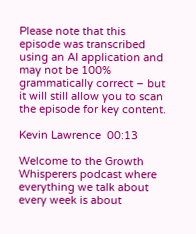Please note that this episode was transcribed using an AI application and may not be 100% grammatically correct – but it will still allow you to scan the episode for key content.

Kevin Lawrence  00:13

Welcome to the Growth Whisperers podcast where everything we talk about every week is about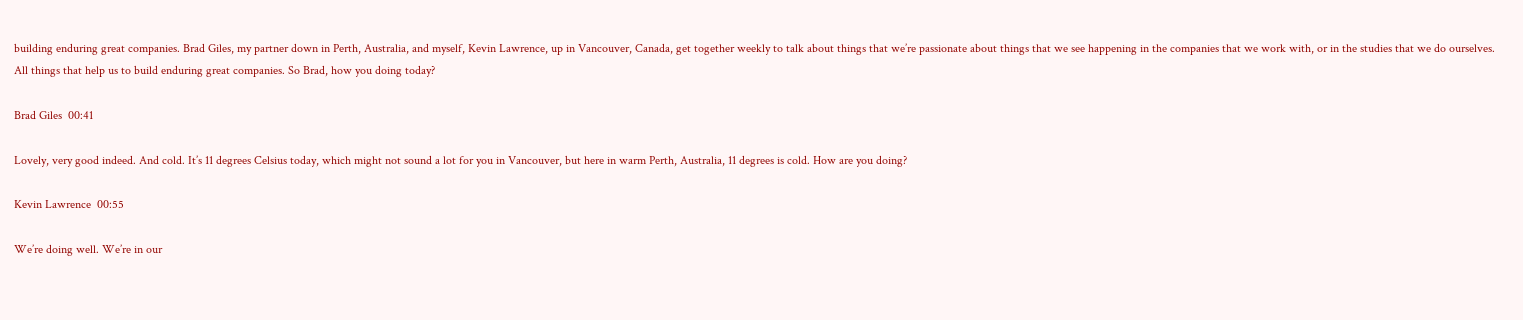building enduring great companies. Brad Giles, my partner down in Perth, Australia, and myself, Kevin Lawrence, up in Vancouver, Canada, get together weekly to talk about things that we’re passionate about things that we see happening in the companies that we work with, or in the studies that we do ourselves. All things that help us to build enduring great companies. So Brad, how you doing today?

Brad Giles  00:41

Lovely, very good indeed. And cold. It’s 11 degrees Celsius today, which might not sound a lot for you in Vancouver, but here in warm Perth, Australia, 11 degrees is cold. How are you doing?

Kevin Lawrence  00:55

We’re doing well. We’re in our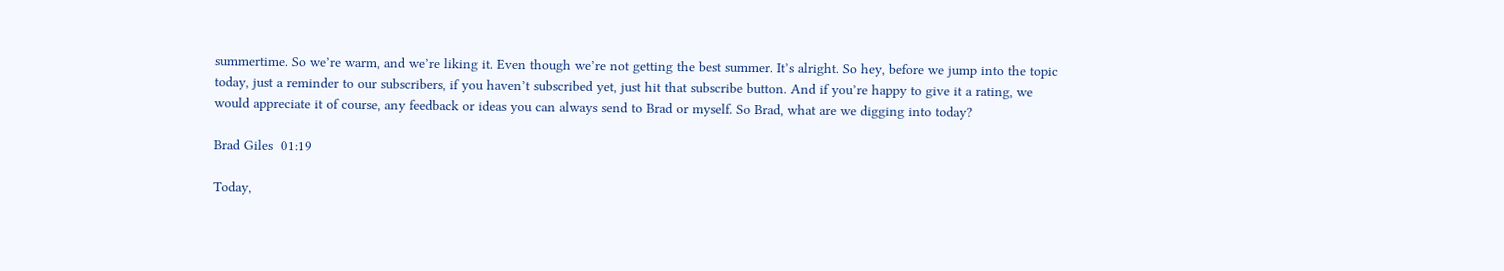summertime. So we’re warm, and we’re liking it. Even though we’re not getting the best summer. It’s alright. So hey, before we jump into the topic today, just a reminder to our subscribers, if you haven’t subscribed yet, just hit that subscribe button. And if you’re happy to give it a rating, we would appreciate it of course, any feedback or ideas you can always send to Brad or myself. So Brad, what are we digging into today?

Brad Giles  01:19

Today,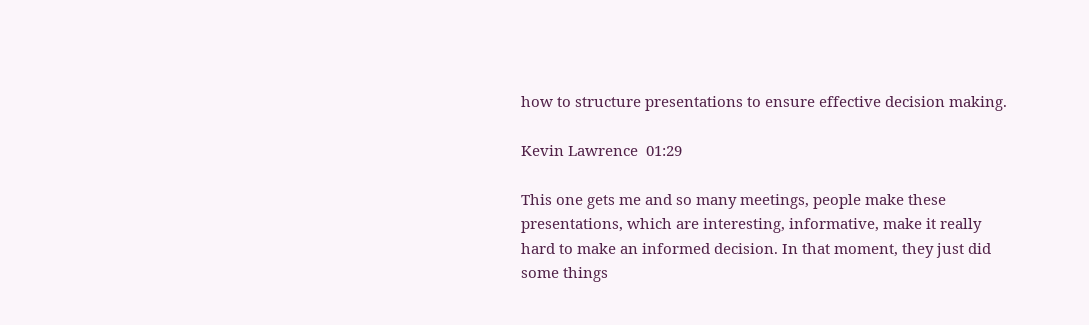how to structure presentations to ensure effective decision making.

Kevin Lawrence  01:29

This one gets me and so many meetings, people make these presentations, which are interesting, informative, make it really hard to make an informed decision. In that moment, they just did some things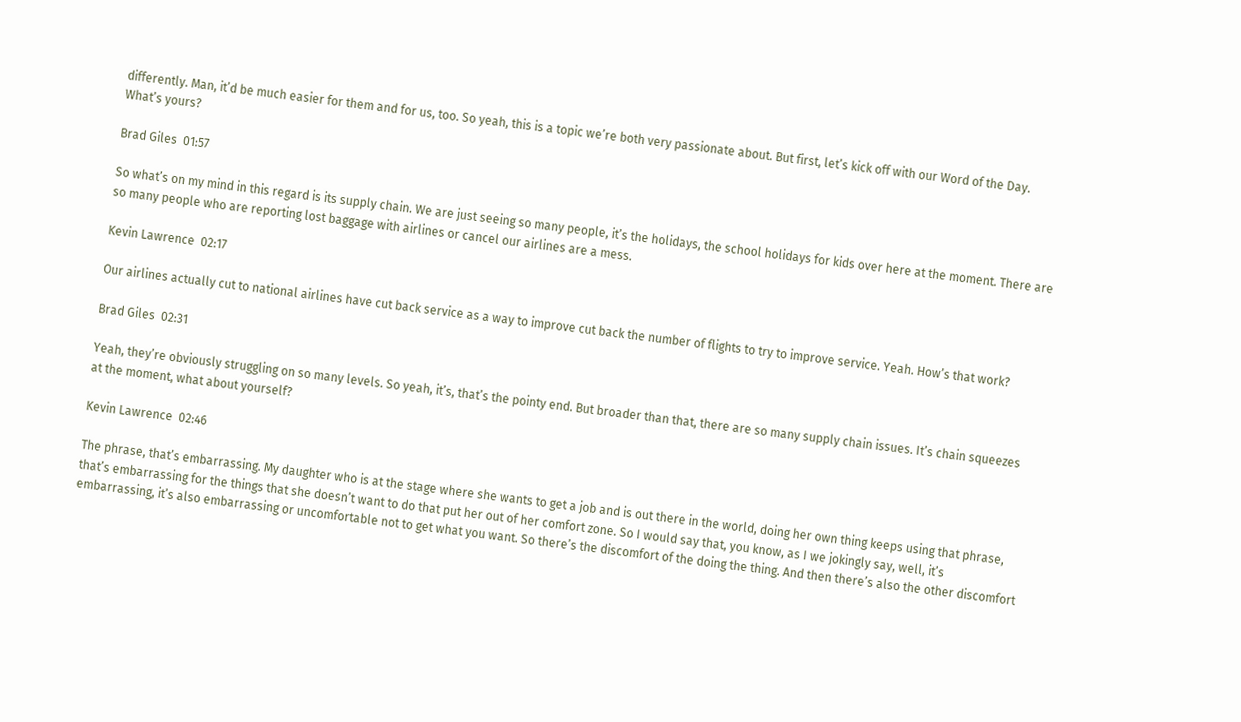differently. Man, it’d be much easier for them and for us, too. So yeah, this is a topic we’re both very passionate about. But first, let’s kick off with our Word of the Day. What’s yours?

Brad Giles  01:57

So what’s on my mind in this regard is its supply chain. We are just seeing so many people, it’s the holidays, the school holidays for kids over here at the moment. There are so many people who are reporting lost baggage with airlines or cancel our airlines are a mess.

Kevin Lawrence  02:17

Our airlines actually cut to national airlines have cut back service as a way to improve cut back the number of flights to try to improve service. Yeah. How’s that work?

Brad Giles  02:31

Yeah, they’re obviously struggling on so many levels. So yeah, it’s, that’s the pointy end. But broader than that, there are so many supply chain issues. It’s chain squeezes at the moment, what about yourself?

Kevin Lawrence  02:46

The phrase, that’s embarrassing. My daughter who is at the stage where she wants to get a job and is out there in the world, doing her own thing keeps using that phrase, that’s embarrassing for the things that she doesn’t want to do that put her out of her comfort zone. So I would say that, you know, as I we jokingly say, well, it’s embarrassing, it’s also embarrassing or uncomfortable not to get what you want. So there’s the discomfort of the doing the thing. And then there’s also the other discomfort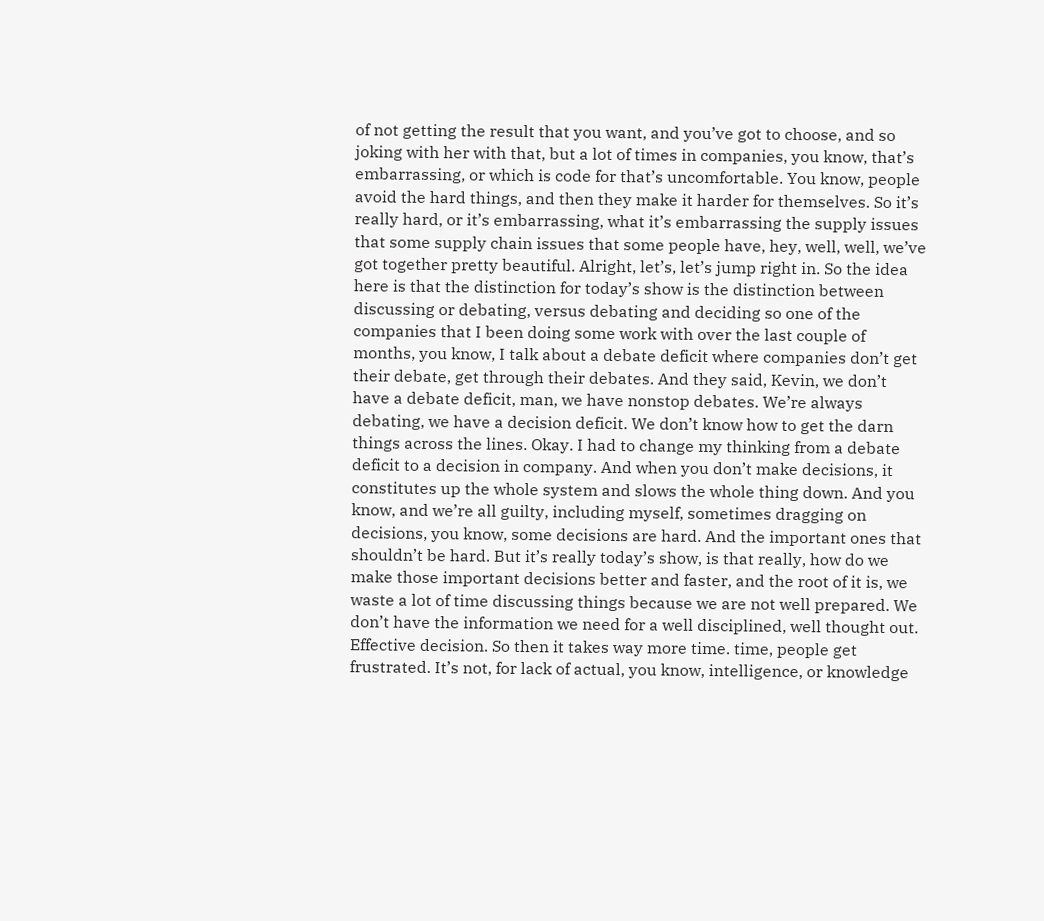of not getting the result that you want, and you’ve got to choose, and so joking with her with that, but a lot of times in companies, you know, that’s embarrassing, or which is code for that’s uncomfortable. You know, people avoid the hard things, and then they make it harder for themselves. So it’s really hard, or it’s embarrassing, what it’s embarrassing the supply issues that some supply chain issues that some people have, hey, well, well, we’ve got together pretty beautiful. Alright, let’s, let’s jump right in. So the idea here is that the distinction for today’s show is the distinction between discussing or debating, versus debating and deciding so one of the companies that I been doing some work with over the last couple of months, you know, I talk about a debate deficit where companies don’t get their debate, get through their debates. And they said, Kevin, we don’t have a debate deficit, man, we have nonstop debates. We’re always debating, we have a decision deficit. We don’t know how to get the darn things across the lines. Okay. I had to change my thinking from a debate deficit to a decision in company. And when you don’t make decisions, it constitutes up the whole system and slows the whole thing down. And you know, and we’re all guilty, including myself, sometimes dragging on decisions, you know, some decisions are hard. And the important ones that shouldn’t be hard. But it’s really today’s show, is that really, how do we make those important decisions better and faster, and the root of it is, we waste a lot of time discussing things because we are not well prepared. We don’t have the information we need for a well disciplined, well thought out. Effective decision. So then it takes way more time. time, people get frustrated. It’s not, for lack of actual, you know, intelligence, or knowledge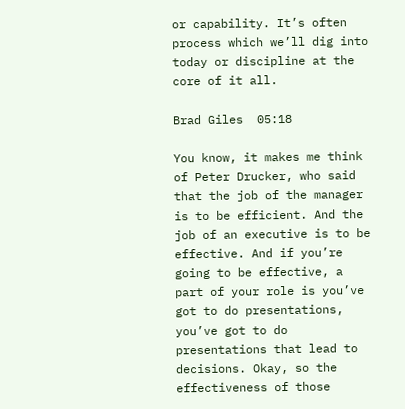or capability. It’s often process which we’ll dig into today or discipline at the core of it all.

Brad Giles  05:18

You know, it makes me think of Peter Drucker, who said that the job of the manager is to be efficient. And the job of an executive is to be effective. And if you’re going to be effective, a part of your role is you’ve got to do presentations, you’ve got to do presentations that lead to decisions. Okay, so the effectiveness of those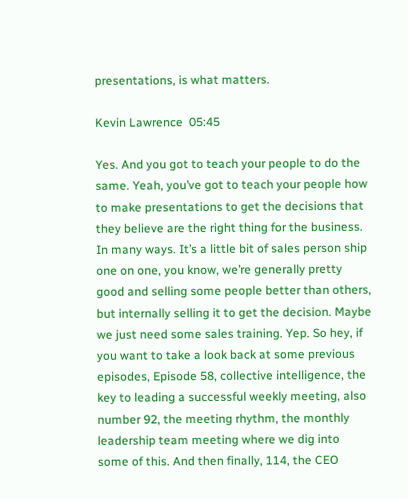presentations, is what matters.

Kevin Lawrence  05:45

Yes. And you got to teach your people to do the same. Yeah, you’ve got to teach your people how to make presentations to get the decisions that they believe are the right thing for the business. In many ways. It’s a little bit of sales person ship one on one, you know, we’re generally pretty good and selling some people better than others, but internally selling it to get the decision. Maybe we just need some sales training. Yep. So hey, if you want to take a look back at some previous episodes, Episode 58, collective intelligence, the key to leading a successful weekly meeting, also number 92, the meeting rhythm, the monthly leadership team meeting where we dig into some of this. And then finally, 114, the CEO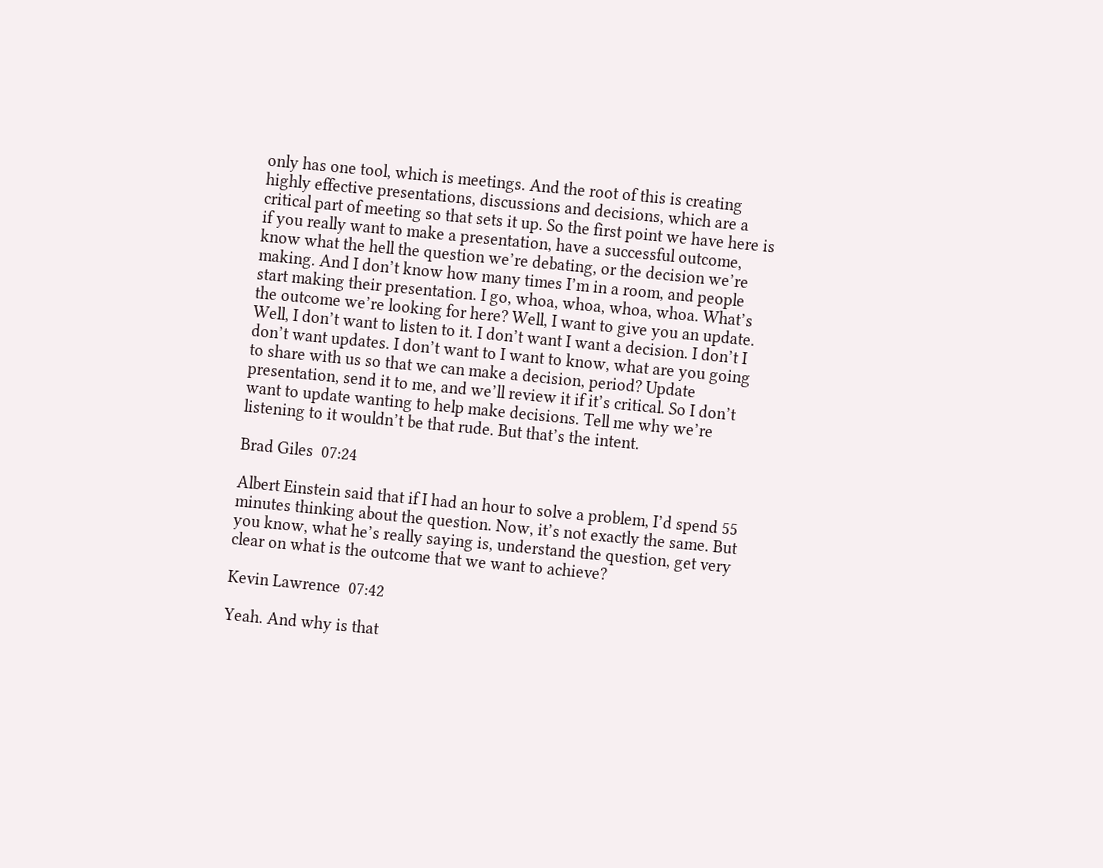only has one tool, which is meetings. And the root of this is creating highly effective presentations, discussions and decisions, which are a critical part of meeting so that sets it up. So the first point we have here is if you really want to make a presentation, have a successful outcome, know what the hell the question we’re debating, or the decision we’re making. And I don’t know how many times I’m in a room, and people start making their presentation. I go, whoa, whoa, whoa, whoa. What’s the outcome we’re looking for here? Well, I want to give you an update. Well, I don’t want to listen to it. I don’t want I want a decision. I don’t I don’t want updates. I don’t want to I want to know, what are you going to share with us so that we can make a decision, period? Update presentation, send it to me, and we’ll review it if it’s critical. So I don’t want to update wanting to help make decisions. Tell me why we’re listening to it wouldn’t be that rude. But that’s the intent.

Brad Giles  07:24

Albert Einstein said that if I had an hour to solve a problem, I’d spend 55 minutes thinking about the question. Now, it’s not exactly the same. But you know, what he’s really saying is, understand the question, get very clear on what is the outcome that we want to achieve?

Kevin Lawrence  07:42

Yeah. And why is that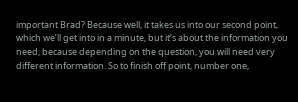important Brad? Because well, it takes us into our second point, which we’ll get into in a minute, but it’s about the information you need, because depending on the question, you will need very different information. So to finish off point, number one,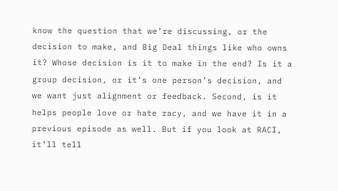know the question that we’re discussing, or the decision to make, and Big Deal things like who owns it? Whose decision is it to make in the end? Is it a group decision, or it’s one person’s decision, and we want just alignment or feedback. Second, is it helps people love or hate racy, and we have it in a previous episode as well. But if you look at RACI, it’ll tell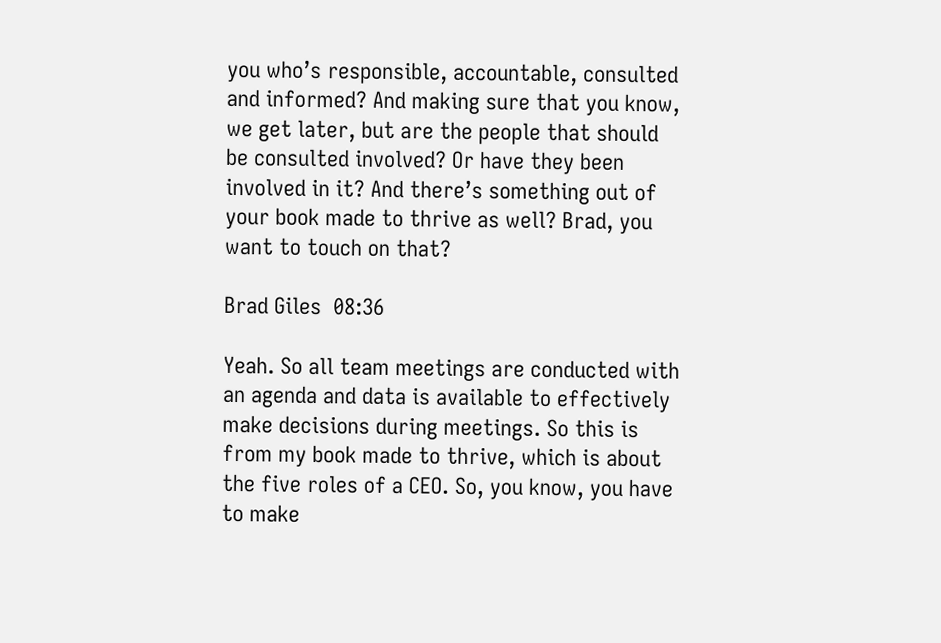you who’s responsible, accountable, consulted and informed? And making sure that you know, we get later, but are the people that should be consulted involved? Or have they been involved in it? And there’s something out of your book made to thrive as well? Brad, you want to touch on that?

Brad Giles  08:36

Yeah. So all team meetings are conducted with an agenda and data is available to effectively make decisions during meetings. So this is from my book made to thrive, which is about the five roles of a CEO. So, you know, you have to make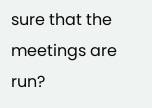sure that the meetings are run?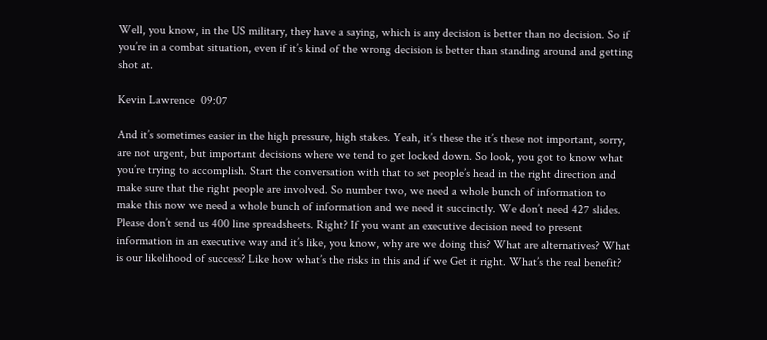Well, you know, in the US military, they have a saying, which is any decision is better than no decision. So if you’re in a combat situation, even if it’s kind of the wrong decision is better than standing around and getting shot at.

Kevin Lawrence  09:07

And it’s sometimes easier in the high pressure, high stakes. Yeah, it’s these the it’s these not important, sorry, are not urgent, but important decisions where we tend to get locked down. So look, you got to know what you’re trying to accomplish. Start the conversation with that to set people’s head in the right direction and make sure that the right people are involved. So number two, we need a whole bunch of information to make this now we need a whole bunch of information and we need it succinctly. We don’t need 427 slides. Please don’t send us 400 line spreadsheets. Right? If you want an executive decision need to present information in an executive way and it’s like, you know, why are we doing this? What are alternatives? What is our likelihood of success? Like how what’s the risks in this and if we Get it right. What’s the real benefit?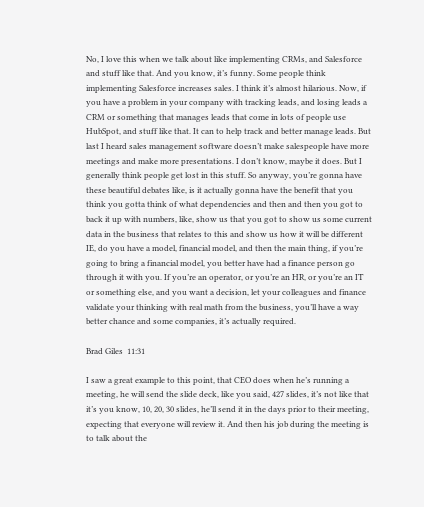No, I love this when we talk about like implementing CRMs, and Salesforce and stuff like that. And you know, it’s funny. Some people think implementing Salesforce increases sales. I think it’s almost hilarious. Now, if you have a problem in your company with tracking leads, and losing leads a CRM or something that manages leads that come in lots of people use HubSpot, and stuff like that. It can to help track and better manage leads. But last I heard sales management software doesn’t make salespeople have more meetings and make more presentations. I don’t know, maybe it does. But I generally think people get lost in this stuff. So anyway, you’re gonna have these beautiful debates like, is it actually gonna have the benefit that you think you gotta think of what dependencies and then and then you got to back it up with numbers, like, show us that you got to show us some current data in the business that relates to this and show us how it will be different IE, do you have a model, financial model, and then the main thing, if you’re going to bring a financial model, you better have had a finance person go through it with you. If you’re an operator, or you’re an HR, or you’re an IT or something else, and you want a decision, let your colleagues and finance validate your thinking with real math from the business, you’ll have a way better chance and some companies, it’s actually required.

Brad Giles  11:31

I saw a great example to this point, that CEO does when he’s running a meeting, he will send the slide deck, like you said, 427 slides, it’s not like that it’s you know, 10, 20, 30 slides, he’ll send it in the days prior to their meeting, expecting that everyone will review it. And then his job during the meeting is to talk about the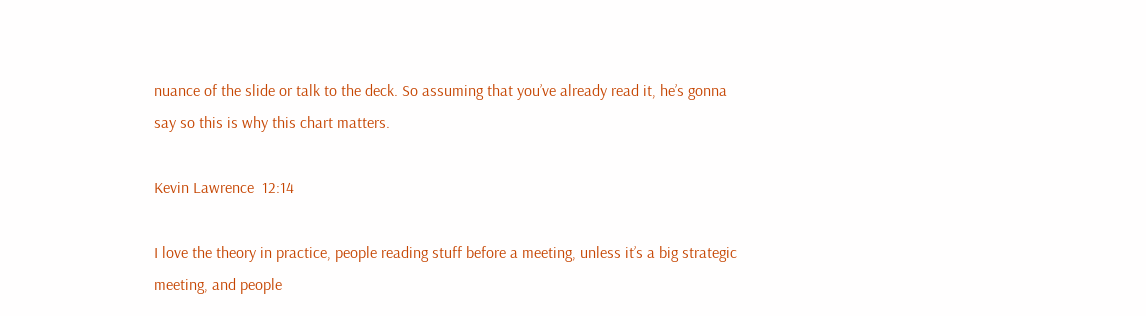nuance of the slide or talk to the deck. So assuming that you’ve already read it, he’s gonna say so this is why this chart matters.

Kevin Lawrence  12:14

I love the theory in practice, people reading stuff before a meeting, unless it’s a big strategic meeting, and people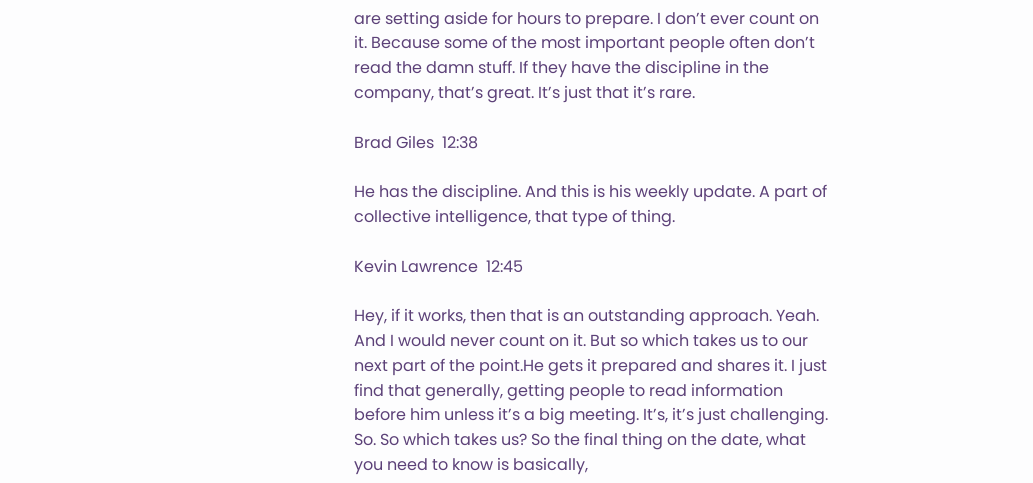are setting aside for hours to prepare. I don’t ever count on it. Because some of the most important people often don’t read the damn stuff. If they have the discipline in the company, that’s great. It’s just that it’s rare.

Brad Giles  12:38

He has the discipline. And this is his weekly update. A part of collective intelligence, that type of thing.

Kevin Lawrence  12:45

Hey, if it works, then that is an outstanding approach. Yeah. And I would never count on it. But so which takes us to our next part of the point.He gets it prepared and shares it. I just find that generally, getting people to read information before him unless it’s a big meeting. It’s, it’s just challenging. So. So which takes us? So the final thing on the date, what you need to know is basically,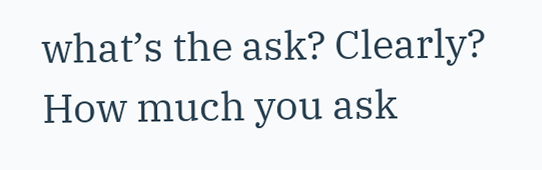what’s the ask? Clearly? How much you ask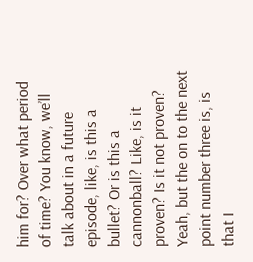him for? Over what period of time? You know, we’ll talk about in a future episode, like, is this a bullet? Or is this a cannonball? Like, is it proven? Is it not proven? Yeah, but the on to the next point number three is, is that I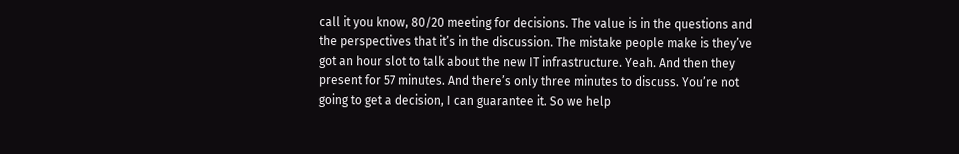call it you know, 80/20 meeting for decisions. The value is in the questions and the perspectives that it’s in the discussion. The mistake people make is they’ve got an hour slot to talk about the new IT infrastructure. Yeah. And then they present for 57 minutes. And there’s only three minutes to discuss. You’re not going to get a decision, I can guarantee it. So we help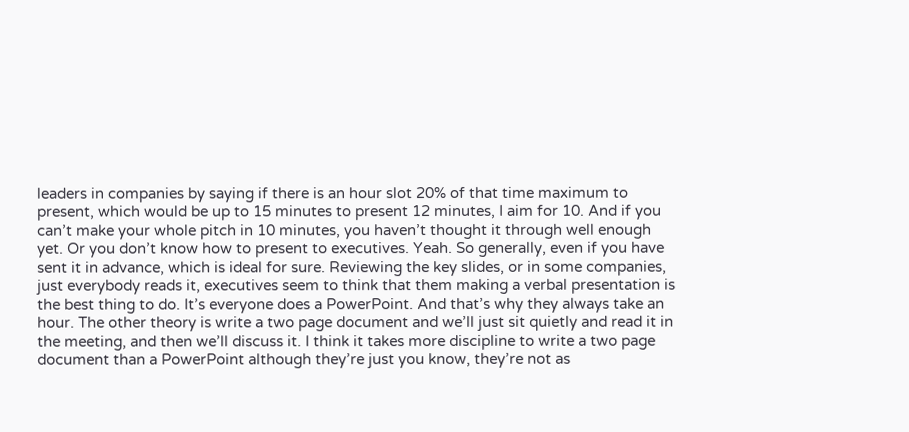leaders in companies by saying if there is an hour slot 20% of that time maximum to present, which would be up to 15 minutes to present 12 minutes, I aim for 10. And if you can’t make your whole pitch in 10 minutes, you haven’t thought it through well enough yet. Or you don’t know how to present to executives. Yeah. So generally, even if you have sent it in advance, which is ideal for sure. Reviewing the key slides, or in some companies, just everybody reads it, executives seem to think that them making a verbal presentation is the best thing to do. It’s everyone does a PowerPoint. And that’s why they always take an hour. The other theory is write a two page document and we’ll just sit quietly and read it in the meeting, and then we’ll discuss it. I think it takes more discipline to write a two page document than a PowerPoint although they’re just you know, they’re not as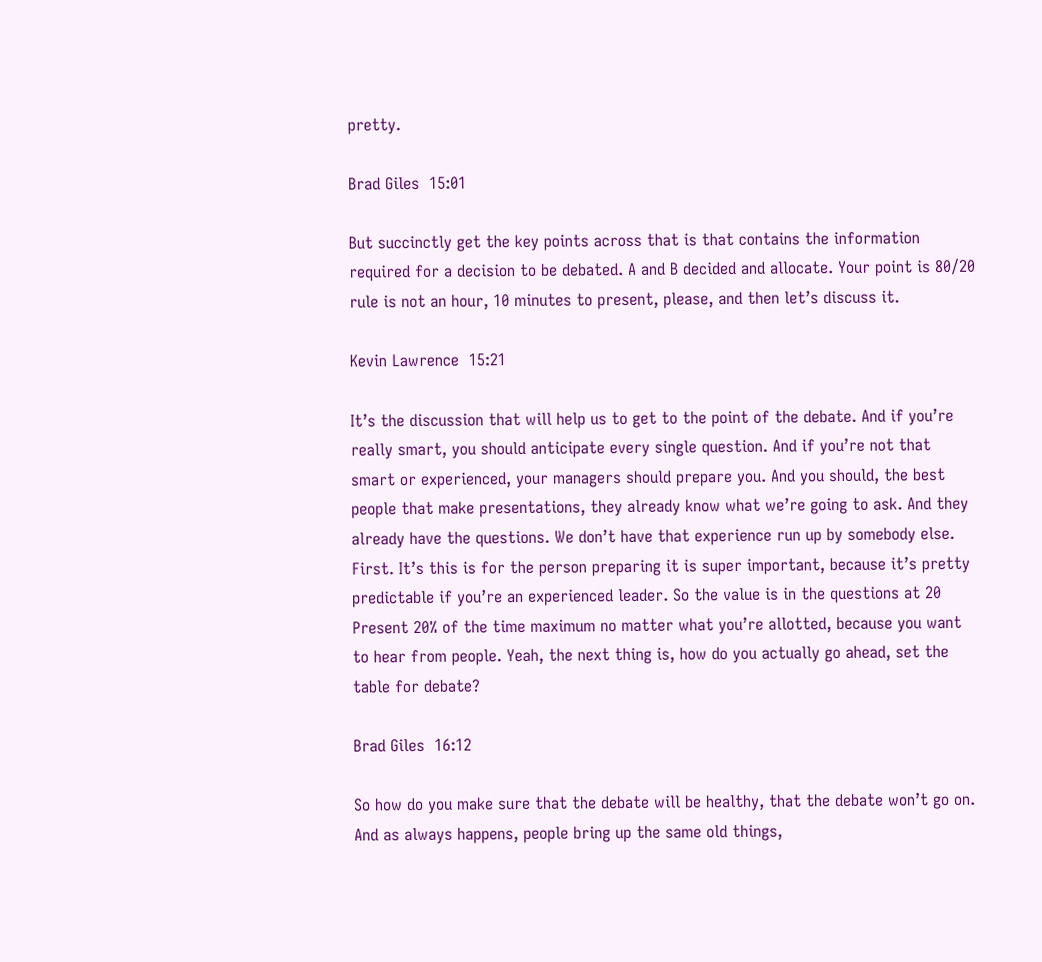pretty.

Brad Giles  15:01

But succinctly get the key points across that is that contains the information required for a decision to be debated. A and B decided and allocate. Your point is 80/20 rule is not an hour, 10 minutes to present, please, and then let’s discuss it.

Kevin Lawrence  15:21

It’s the discussion that will help us to get to the point of the debate. And if you’re really smart, you should anticipate every single question. And if you’re not that smart or experienced, your managers should prepare you. And you should, the best people that make presentations, they already know what we’re going to ask. And they already have the questions. We don’t have that experience run up by somebody else. First. It’s this is for the person preparing it is super important, because it’s pretty predictable if you’re an experienced leader. So the value is in the questions at 20 Present 20% of the time maximum no matter what you’re allotted, because you want to hear from people. Yeah, the next thing is, how do you actually go ahead, set the table for debate?

Brad Giles  16:12

So how do you make sure that the debate will be healthy, that the debate won’t go on. And as always happens, people bring up the same old things,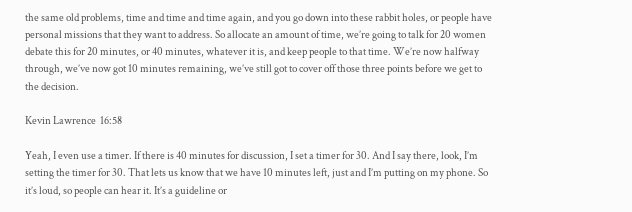the same old problems, time and time and time again, and you go down into these rabbit holes, or people have personal missions that they want to address. So allocate an amount of time, we’re going to talk for 20 women debate this for 20 minutes, or 40 minutes, whatever it is, and keep people to that time. We’re now halfway through, we’ve now got 10 minutes remaining, we’ve still got to cover off those three points before we get to the decision.

Kevin Lawrence  16:58

Yeah, I even use a timer. If there is 40 minutes for discussion, I set a timer for 30. And I say there, look, I’m setting the timer for 30. That lets us know that we have 10 minutes left, just and I’m putting on my phone. So it’s loud, so people can hear it. It’s a guideline or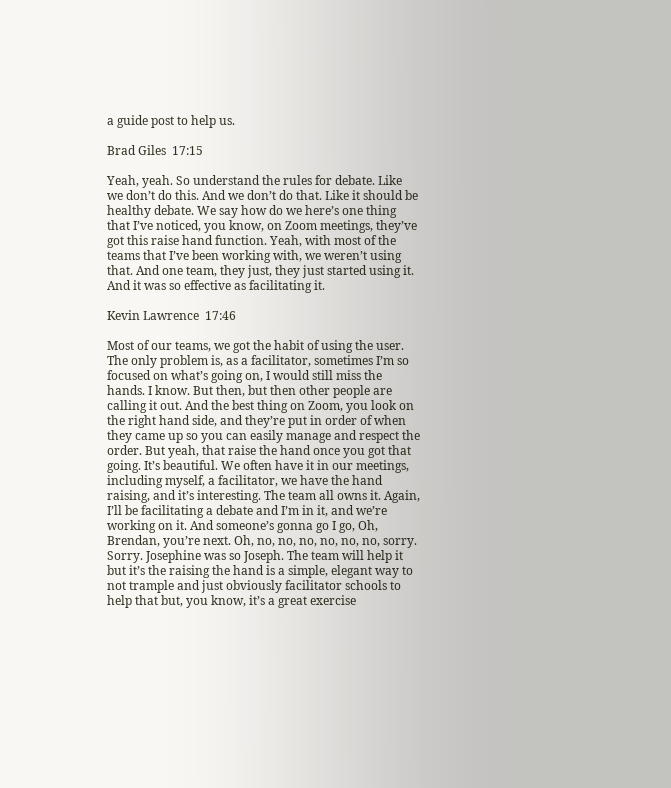a guide post to help us.

Brad Giles  17:15

Yeah, yeah. So understand the rules for debate. Like we don’t do this. And we don’t do that. Like it should be healthy debate. We say how do we here’s one thing that I’ve noticed, you know, on Zoom meetings, they’ve got this raise hand function. Yeah, with most of the teams that I’ve been working with, we weren’t using that. And one team, they just, they just started using it. And it was so effective as facilitating it.

Kevin Lawrence  17:46

Most of our teams, we got the habit of using the user. The only problem is, as a facilitator, sometimes I’m so focused on what’s going on, I would still miss the hands. I know. But then, but then other people are calling it out. And the best thing on Zoom, you look on the right hand side, and they’re put in order of when they came up so you can easily manage and respect the order. But yeah, that raise the hand once you got that going. It’s beautiful. We often have it in our meetings, including myself, a facilitator, we have the hand raising, and it’s interesting. The team all owns it. Again, I’ll be facilitating a debate and I’m in it, and we’re working on it. And someone’s gonna go I go, Oh, Brendan, you’re next. Oh, no, no, no, no, no, no, sorry. Sorry. Josephine was so Joseph. The team will help it but it’s the raising the hand is a simple, elegant way to not trample and just obviously facilitator schools to help that but, you know, it’s a great exercise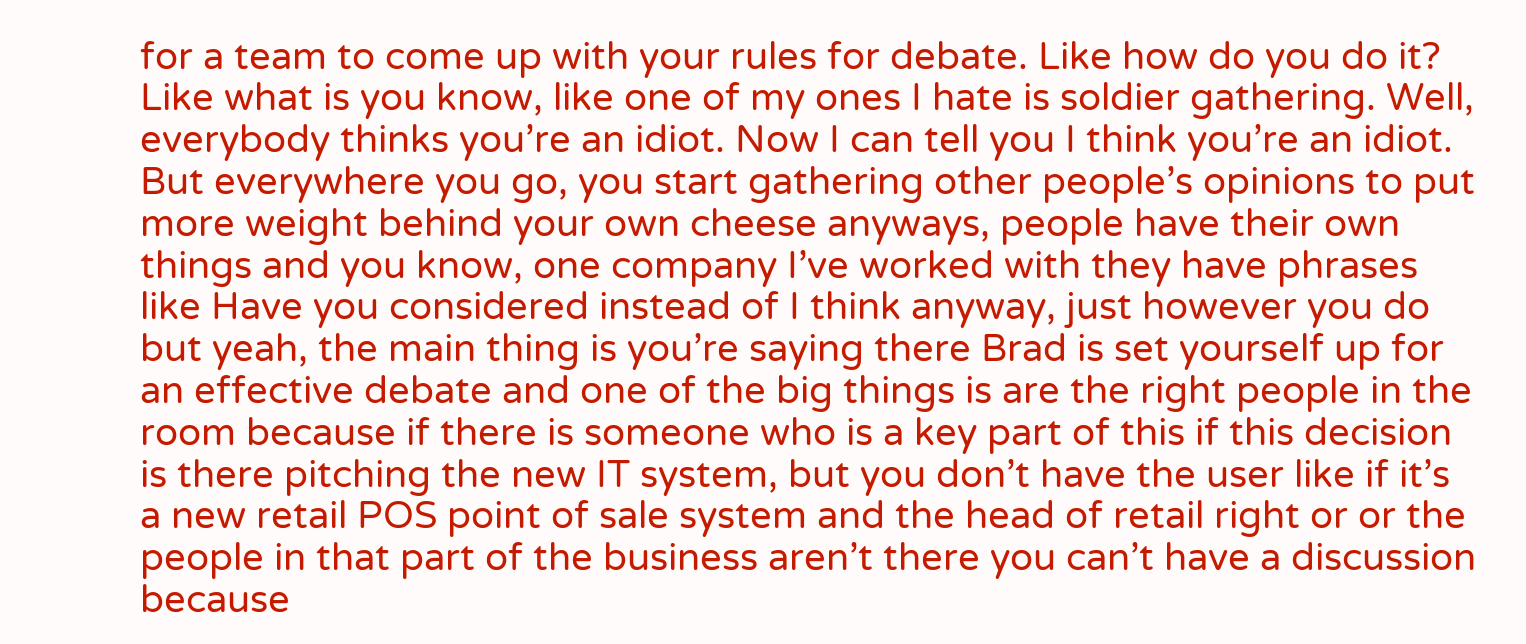for a team to come up with your rules for debate. Like how do you do it? Like what is you know, like one of my ones I hate is soldier gathering. Well, everybody thinks you’re an idiot. Now I can tell you I think you’re an idiot. But everywhere you go, you start gathering other people’s opinions to put more weight behind your own cheese anyways, people have their own things and you know, one company I’ve worked with they have phrases like Have you considered instead of I think anyway, just however you do but yeah, the main thing is you’re saying there Brad is set yourself up for an effective debate and one of the big things is are the right people in the room because if there is someone who is a key part of this if this decision is there pitching the new IT system, but you don’t have the user like if it’s a new retail POS point of sale system and the head of retail right or or the people in that part of the business aren’t there you can’t have a discussion because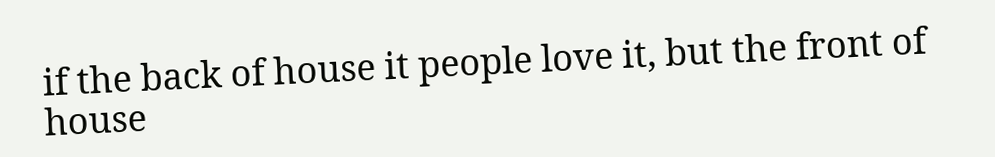if the back of house it people love it, but the front of house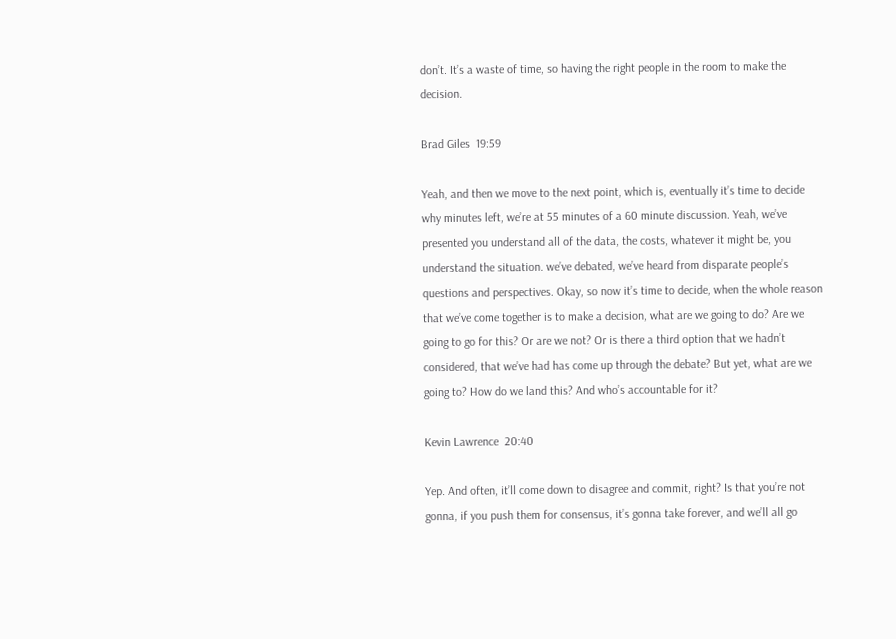don’t. It’s a waste of time, so having the right people in the room to make the decision.

Brad Giles  19:59

Yeah, and then we move to the next point, which is, eventually it’s time to decide why minutes left, we’re at 55 minutes of a 60 minute discussion. Yeah, we’ve presented you understand all of the data, the costs, whatever it might be, you understand the situation. we’ve debated, we’ve heard from disparate people’s questions and perspectives. Okay, so now it’s time to decide, when the whole reason that we’ve come together is to make a decision, what are we going to do? Are we going to go for this? Or are we not? Or is there a third option that we hadn’t considered, that we’ve had has come up through the debate? But yet, what are we going to? How do we land this? And who’s accountable for it?

Kevin Lawrence  20:40

Yep. And often, it’ll come down to disagree and commit, right? Is that you’re not gonna, if you push them for consensus, it’s gonna take forever, and we’ll all go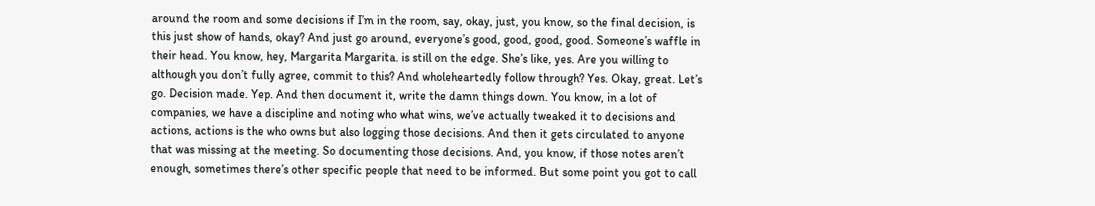around the room and some decisions if I’m in the room, say, okay, just, you know, so the final decision, is this just show of hands, okay? And just go around, everyone’s good, good, good, good. Someone’s waffle in their head. You know, hey, Margarita Margarita. is still on the edge. She’s like, yes. Are you willing to although you don’t fully agree, commit to this? And wholeheartedly follow through? Yes. Okay, great. Let’s go. Decision made. Yep. And then document it, write the damn things down. You know, in a lot of companies, we have a discipline and noting who what wins, we’ve actually tweaked it to decisions and actions, actions is the who owns but also logging those decisions. And then it gets circulated to anyone that was missing at the meeting. So documenting those decisions. And, you know, if those notes aren’t enough, sometimes there’s other specific people that need to be informed. But some point you got to call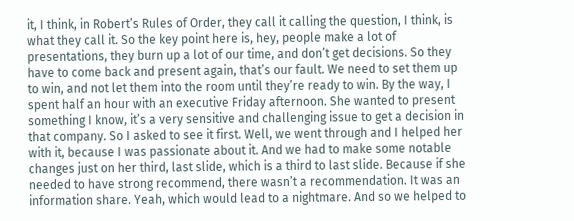it, I think, in Robert’s Rules of Order, they call it calling the question, I think, is what they call it. So the key point here is, hey, people make a lot of presentations, they burn up a lot of our time, and don’t get decisions. So they have to come back and present again, that’s our fault. We need to set them up to win, and not let them into the room until they’re ready to win. By the way, I spent half an hour with an executive Friday afternoon. She wanted to present something I know, it’s a very sensitive and challenging issue to get a decision in that company. So I asked to see it first. Well, we went through and I helped her with it, because I was passionate about it. And we had to make some notable changes just on her third, last slide, which is a third to last slide. Because if she needed to have strong recommend, there wasn’t a recommendation. It was an information share. Yeah, which would lead to a nightmare. And so we helped to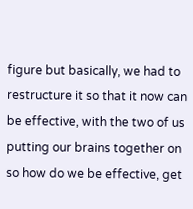figure but basically, we had to restructure it so that it now can be effective, with the two of us putting our brains together on so how do we be effective, get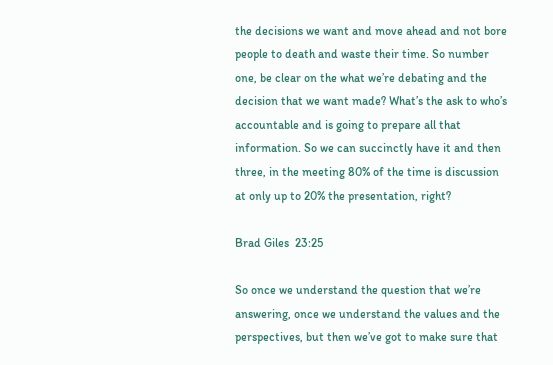the decisions we want and move ahead and not bore people to death and waste their time. So number one, be clear on the what we’re debating and the decision that we want made? What’s the ask to who’s accountable and is going to prepare all that information. So we can succinctly have it and then three, in the meeting 80% of the time is discussion at only up to 20% the presentation, right?

Brad Giles  23:25

So once we understand the question that we’re answering, once we understand the values and the perspectives, but then we’ve got to make sure that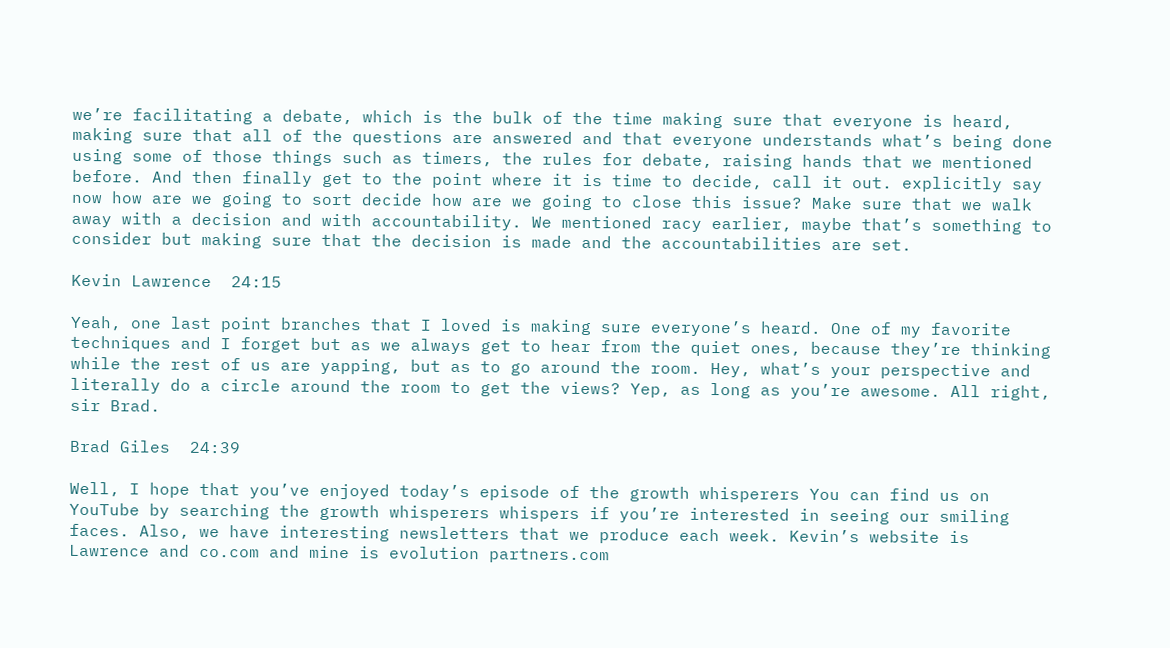we’re facilitating a debate, which is the bulk of the time making sure that everyone is heard, making sure that all of the questions are answered and that everyone understands what’s being done using some of those things such as timers, the rules for debate, raising hands that we mentioned before. And then finally get to the point where it is time to decide, call it out. explicitly say now how are we going to sort decide how are we going to close this issue? Make sure that we walk away with a decision and with accountability. We mentioned racy earlier, maybe that’s something to consider but making sure that the decision is made and the accountabilities are set.

Kevin Lawrence  24:15

Yeah, one last point branches that I loved is making sure everyone’s heard. One of my favorite techniques and I forget but as we always get to hear from the quiet ones, because they’re thinking while the rest of us are yapping, but as to go around the room. Hey, what’s your perspective and literally do a circle around the room to get the views? Yep, as long as you’re awesome. All right, sir Brad.

Brad Giles  24:39

Well, I hope that you’ve enjoyed today’s episode of the growth whisperers You can find us on YouTube by searching the growth whisperers whispers if you’re interested in seeing our smiling faces. Also, we have interesting newsletters that we produce each week. Kevin’s website is Lawrence and co.com and mine is evolution partners.com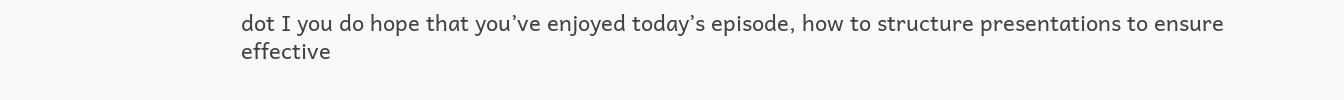dot I you do hope that you’ve enjoyed today’s episode, how to structure presentations to ensure effective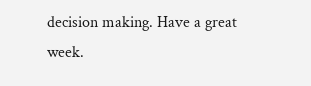decision making. Have a great week.